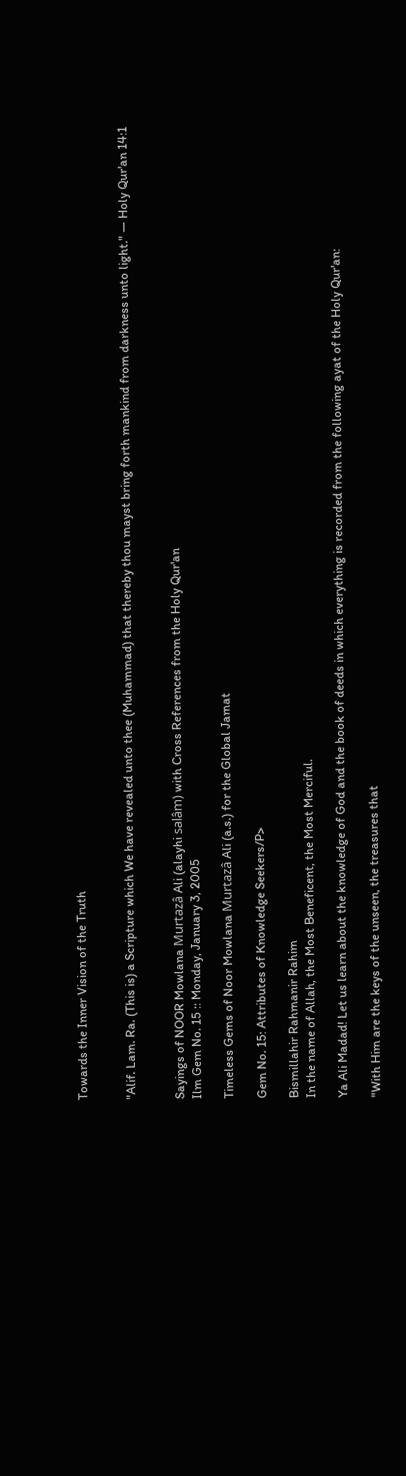Towards the Inner Vision of the Truth


"Alif. Lam. Ra. (This is) a Scripture which We have revealed unto thee (Muhammad) that thereby thou mayst bring forth mankind from darkness unto light." — Holy Qur'an 14:1


Sayings of NOOR Mowlana Murtazâ Ali (alayhi salâm) with Cross References from the Holy Qur'an
Ilm Gem No. 15 :: Monday, January 3, 2005

Timeless Gems of Noor Mowlana Murtazâ Ali (a.s.) for the Global Jamat

Gem No. 15: Attributes of Knowledge Seekers/P>

Bismillahir Rahmanir Rahim
In the name of Allah, the Most Beneficent, the Most Merciful.

Ya Ali Madad! Let us learn about the knowledge of God and the book of deeds in which everything is recorded from the following ayat of the Holy Qur'an:

"With Him are the keys of the unseen, the treasures that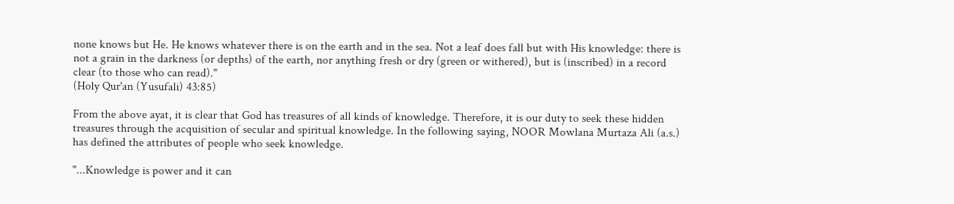none knows but He. He knows whatever there is on the earth and in the sea. Not a leaf does fall but with His knowledge: there is not a grain in the darkness (or depths) of the earth, nor anything fresh or dry (green or withered), but is (inscribed) in a record clear (to those who can read)."
(Holy Qur'an (Yusufali) 43:85)

From the above ayat, it is clear that God has treasures of all kinds of knowledge. Therefore, it is our duty to seek these hidden treasures through the acquisition of secular and spiritual knowledge. In the following saying, NOOR Mowlana Murtaza Ali (a.s.) has defined the attributes of people who seek knowledge.

"...Knowledge is power and it can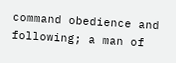command obedience and following; a man of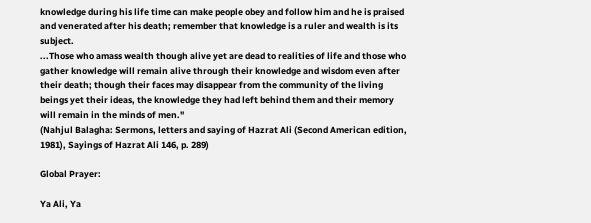knowledge during his life time can make people obey and follow him and he is praised and venerated after his death; remember that knowledge is a ruler and wealth is its subject.
...Those who amass wealth though alive yet are dead to realities of life and those who gather knowledge will remain alive through their knowledge and wisdom even after their death; though their faces may disappear from the community of the living beings yet their ideas, the knowledge they had left behind them and their memory will remain in the minds of men."
(Nahjul Balagha: Sermons, letters and saying of Hazrat Ali (Second American edition, 1981), Sayings of Hazrat Ali 146, p. 289)

Global Prayer:

Ya Ali, Ya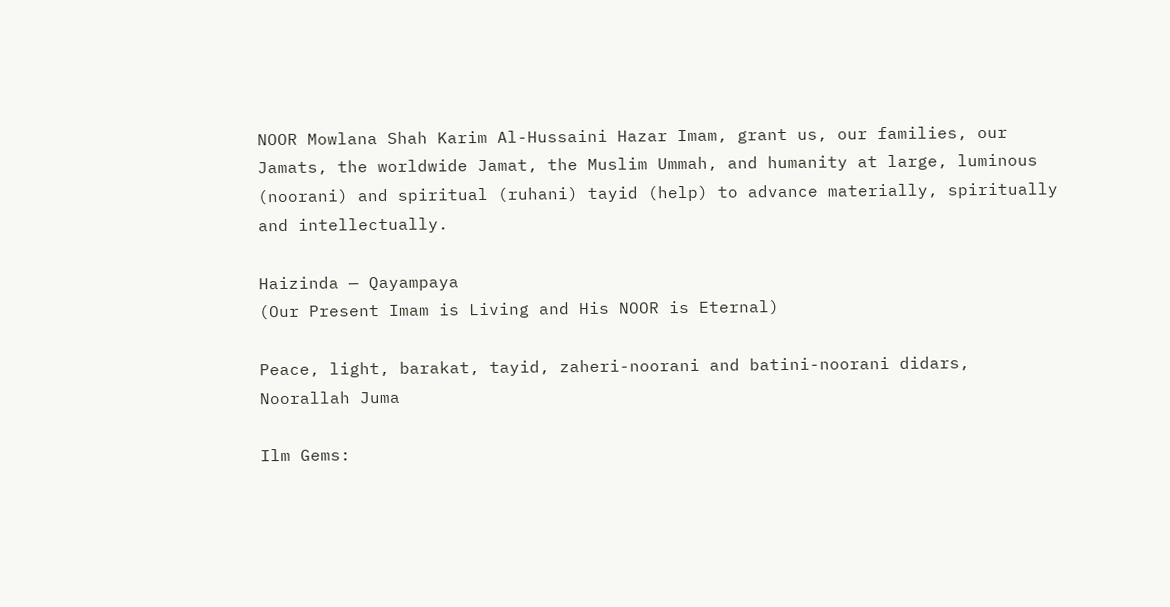NOOR Mowlana Shah Karim Al-Hussaini Hazar Imam, grant us, our families, our Jamats, the worldwide Jamat, the Muslim Ummah, and humanity at large, luminous (noorani) and spiritual (ruhani) tayid (help) to advance materially, spiritually and intellectually.

Haizinda — Qayampaya
(Our Present Imam is Living and His NOOR is Eternal)

Peace, light, barakat, tayid, zaheri-noorani and batini-noorani didars,
Noorallah Juma

Ilm Gems: